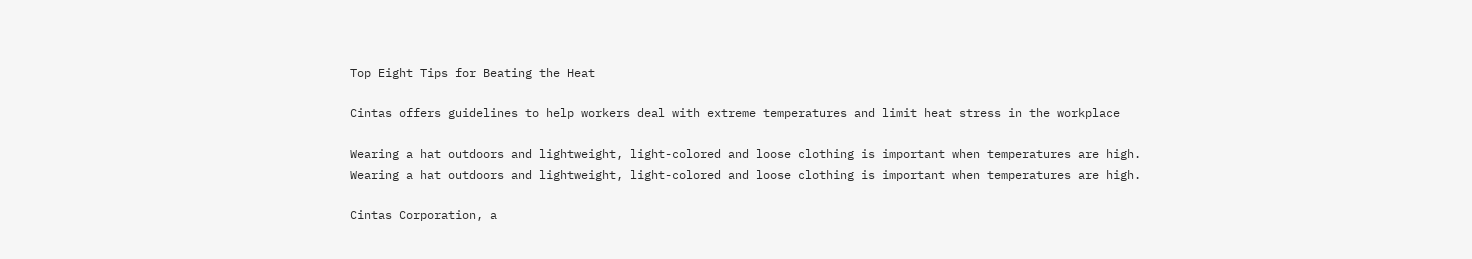Top Eight Tips for Beating the Heat

Cintas offers guidelines to help workers deal with extreme temperatures and limit heat stress in the workplace

Wearing a hat outdoors and lightweight, light-colored and loose clothing is important when temperatures are high.
Wearing a hat outdoors and lightweight, light-colored and loose clothing is important when temperatures are high.

Cintas Corporation, a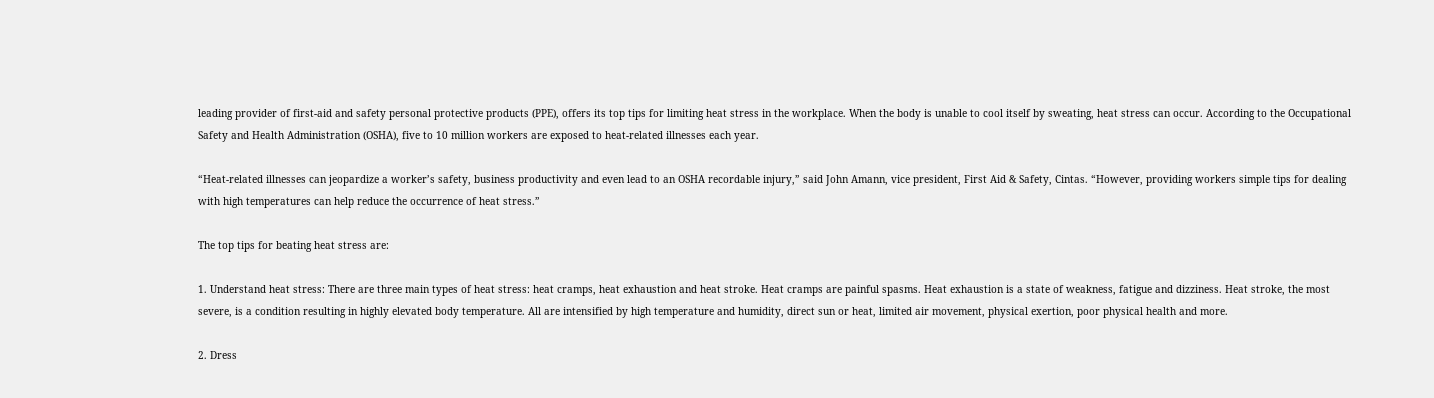leading provider of first-aid and safety personal protective products (PPE), offers its top tips for limiting heat stress in the workplace. When the body is unable to cool itself by sweating, heat stress can occur. According to the Occupational Safety and Health Administration (OSHA), five to 10 million workers are exposed to heat-related illnesses each year.

“Heat-related illnesses can jeopardize a worker’s safety, business productivity and even lead to an OSHA recordable injury,” said John Amann, vice president, First Aid & Safety, Cintas. “However, providing workers simple tips for dealing with high temperatures can help reduce the occurrence of heat stress.”

The top tips for beating heat stress are:

1. Understand heat stress: There are three main types of heat stress: heat cramps, heat exhaustion and heat stroke. Heat cramps are painful spasms. Heat exhaustion is a state of weakness, fatigue and dizziness. Heat stroke, the most severe, is a condition resulting in highly elevated body temperature. All are intensified by high temperature and humidity, direct sun or heat, limited air movement, physical exertion, poor physical health and more.

2. Dress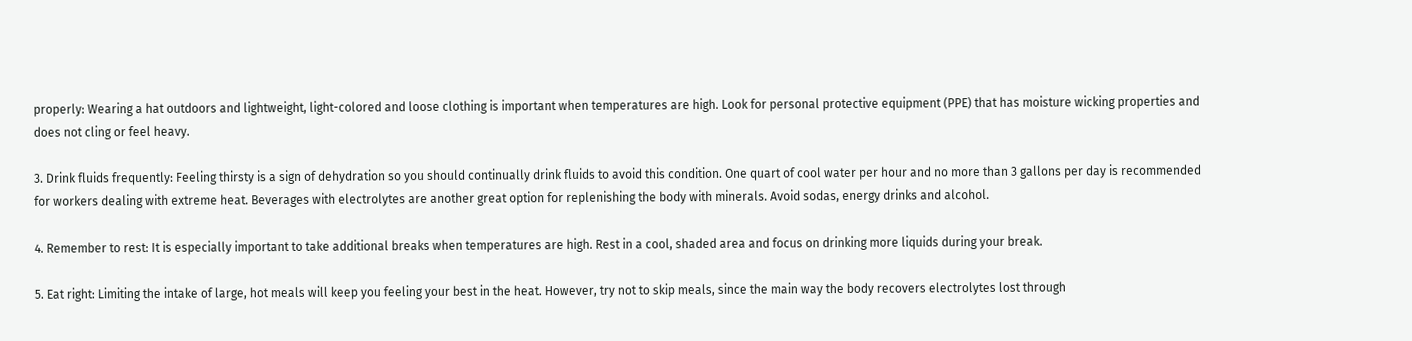properly: Wearing a hat outdoors and lightweight, light-colored and loose clothing is important when temperatures are high. Look for personal protective equipment (PPE) that has moisture wicking properties and does not cling or feel heavy.

3. Drink fluids frequently: Feeling thirsty is a sign of dehydration so you should continually drink fluids to avoid this condition. One quart of cool water per hour and no more than 3 gallons per day is recommended for workers dealing with extreme heat. Beverages with electrolytes are another great option for replenishing the body with minerals. Avoid sodas, energy drinks and alcohol.

4. Remember to rest: It is especially important to take additional breaks when temperatures are high. Rest in a cool, shaded area and focus on drinking more liquids during your break.

5. Eat right: Limiting the intake of large, hot meals will keep you feeling your best in the heat. However, try not to skip meals, since the main way the body recovers electrolytes lost through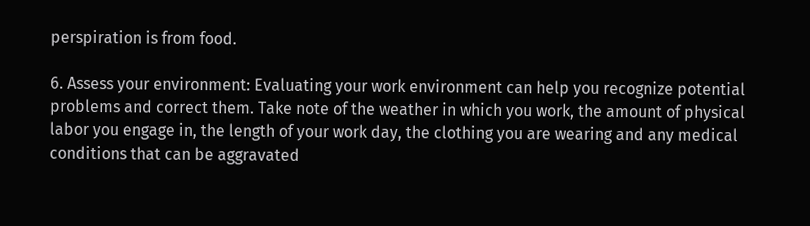perspiration is from food.

6. Assess your environment: Evaluating your work environment can help you recognize potential problems and correct them. Take note of the weather in which you work, the amount of physical labor you engage in, the length of your work day, the clothing you are wearing and any medical conditions that can be aggravated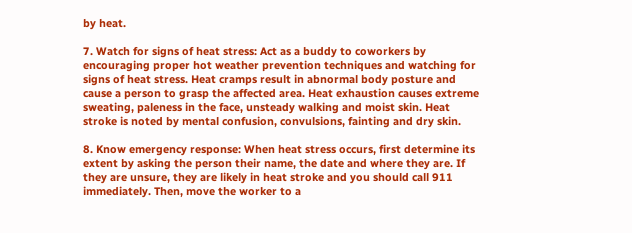by heat.

7. Watch for signs of heat stress: Act as a buddy to coworkers by encouraging proper hot weather prevention techniques and watching for signs of heat stress. Heat cramps result in abnormal body posture and cause a person to grasp the affected area. Heat exhaustion causes extreme sweating, paleness in the face, unsteady walking and moist skin. Heat stroke is noted by mental confusion, convulsions, fainting and dry skin.

8. Know emergency response: When heat stress occurs, first determine its extent by asking the person their name, the date and where they are. If they are unsure, they are likely in heat stroke and you should call 911 immediately. Then, move the worker to a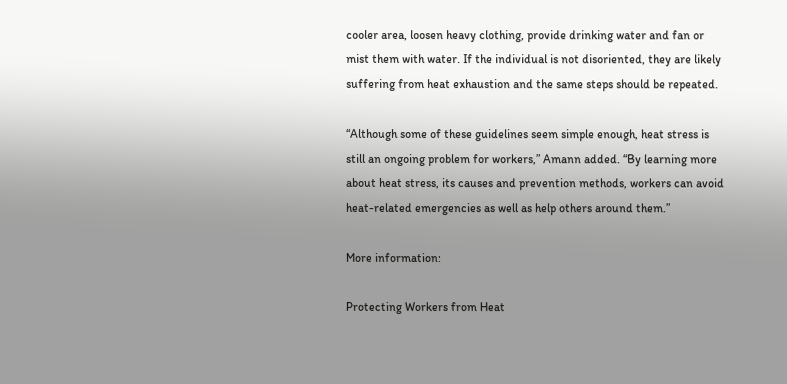cooler area, loosen heavy clothing, provide drinking water and fan or mist them with water. If the individual is not disoriented, they are likely suffering from heat exhaustion and the same steps should be repeated.

“Although some of these guidelines seem simple enough, heat stress is still an ongoing problem for workers,” Amann added. “By learning more about heat stress, its causes and prevention methods, workers can avoid heat-related emergencies as well as help others around them.”

More information:

Protecting Workers from Heat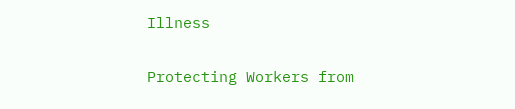Illness

Protecting Workers from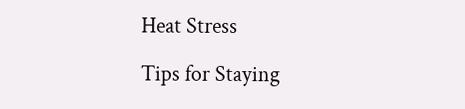Heat Stress

Tips for Staying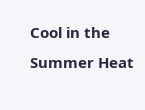Cool in the Summer Heat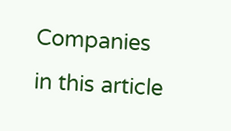Companies in this article